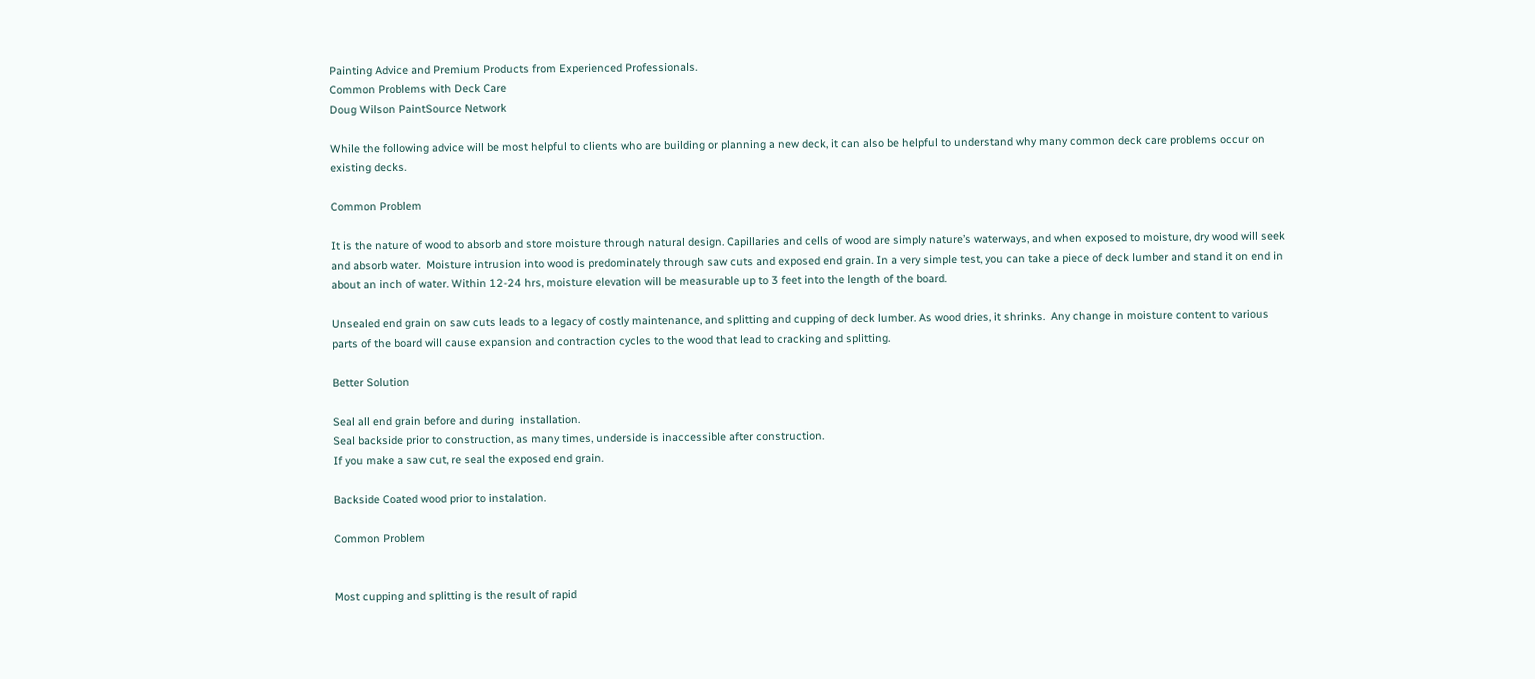Painting Advice and Premium Products from Experienced Professionals.
Common Problems with Deck Care
Doug Wilson PaintSource Network

While the following advice will be most helpful to clients who are building or planning a new deck, it can also be helpful to understand why many common deck care problems occur on existing decks.

Common Problem

It is the nature of wood to absorb and store moisture through natural design. Capillaries and cells of wood are simply nature’s waterways, and when exposed to moisture, dry wood will seek and absorb water.  Moisture intrusion into wood is predominately through saw cuts and exposed end grain. In a very simple test, you can take a piece of deck lumber and stand it on end in about an inch of water. Within 12-24 hrs, moisture elevation will be measurable up to 3 feet into the length of the board.

Unsealed end grain on saw cuts leads to a legacy of costly maintenance, and splitting and cupping of deck lumber. As wood dries, it shrinks.  Any change in moisture content to various parts of the board will cause expansion and contraction cycles to the wood that lead to cracking and splitting.

Better Solution

Seal all end grain before and during  installation.
Seal backside prior to construction, as many times, underside is inaccessible after construction.
If you make a saw cut, re seal the exposed end grain.

Backside Coated wood prior to instalation.

Common Problem


Most cupping and splitting is the result of rapid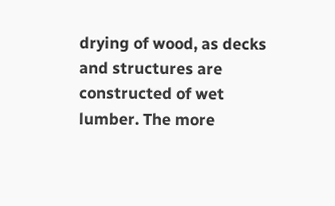drying of wood, as decks and structures are constructed of wet lumber. The more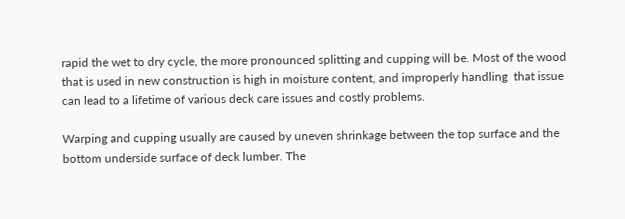rapid the wet to dry cycle, the more pronounced splitting and cupping will be. Most of the wood that is used in new construction is high in moisture content, and improperly handling  that issue can lead to a lifetime of various deck care issues and costly problems.

Warping and cupping usually are caused by uneven shrinkage between the top surface and the bottom underside surface of deck lumber. The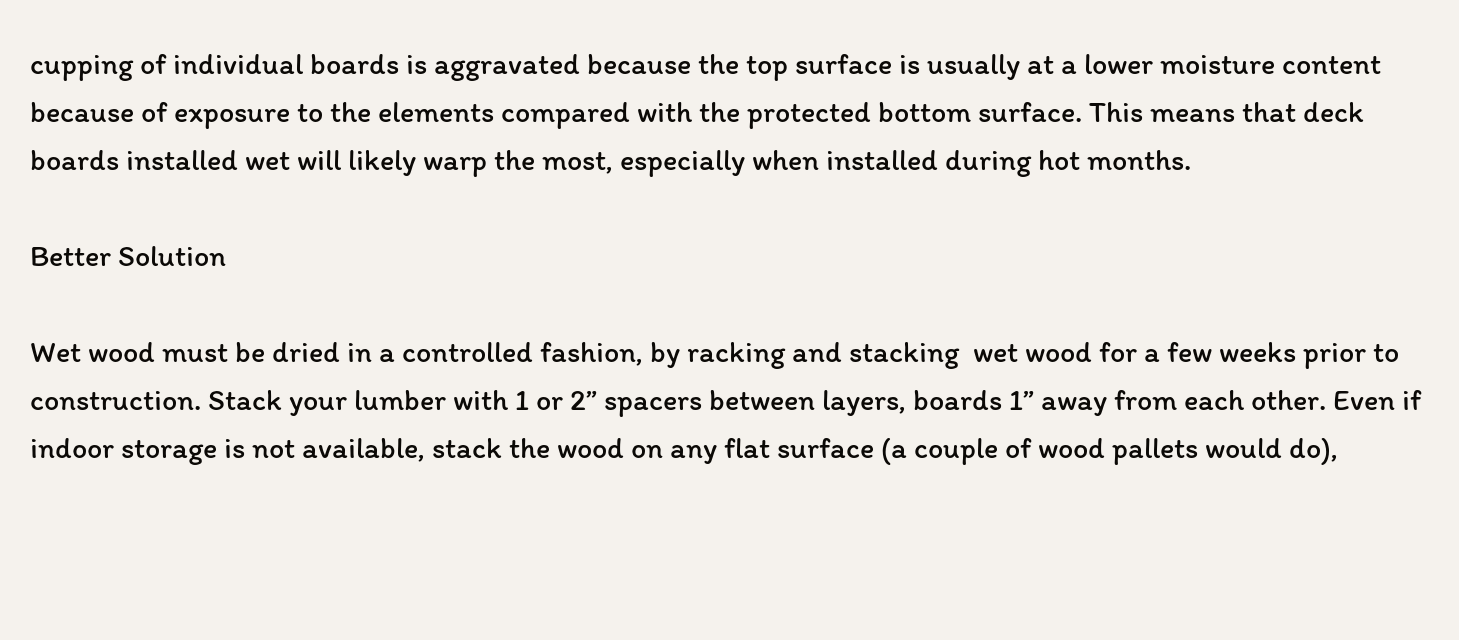cupping of individual boards is aggravated because the top surface is usually at a lower moisture content because of exposure to the elements compared with the protected bottom surface. This means that deck boards installed wet will likely warp the most, especially when installed during hot months.

Better Solution

Wet wood must be dried in a controlled fashion, by racking and stacking  wet wood for a few weeks prior to construction. Stack your lumber with 1 or 2” spacers between layers, boards 1” away from each other. Even if indoor storage is not available, stack the wood on any flat surface (a couple of wood pallets would do),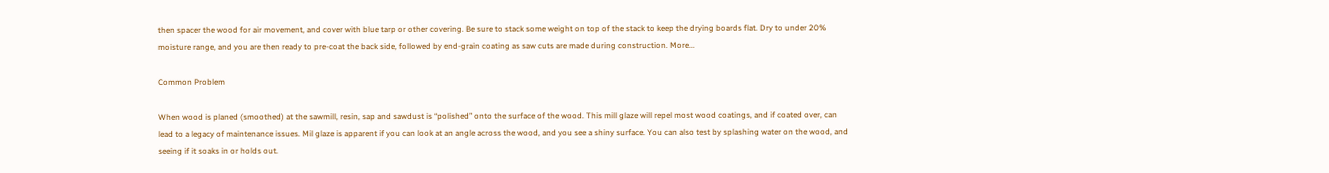then spacer the wood for air movement, and cover with blue tarp or other covering. Be sure to stack some weight on top of the stack to keep the drying boards flat. Dry to under 20% moisture range, and you are then ready to pre-coat the back side, followed by end-grain coating as saw cuts are made during construction. More...

Common Problem

When wood is planed (smoothed) at the sawmill, resin, sap and sawdust is “polished” onto the surface of the wood. This mill glaze will repel most wood coatings, and if coated over, can lead to a legacy of maintenance issues. Mil glaze is apparent if you can look at an angle across the wood, and you see a shiny surface. You can also test by splashing water on the wood, and seeing if it soaks in or holds out.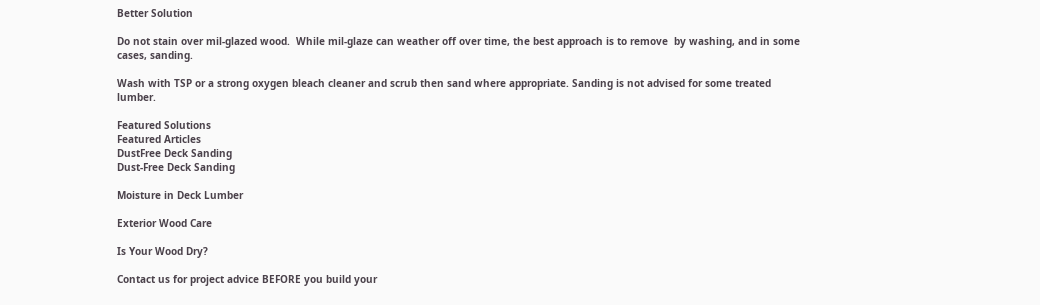Better Solution

Do not stain over mil-glazed wood.  While mil-glaze can weather off over time, the best approach is to remove  by washing, and in some cases, sanding.

Wash with TSP or a strong oxygen bleach cleaner and scrub then sand where appropriate. Sanding is not advised for some treated lumber.

Featured Solutions
Featured Articles
DustFree Deck Sanding
Dust-Free Deck Sanding

Moisture in Deck Lumber

Exterior Wood Care

Is Your Wood Dry?

Contact us for project advice BEFORE you build your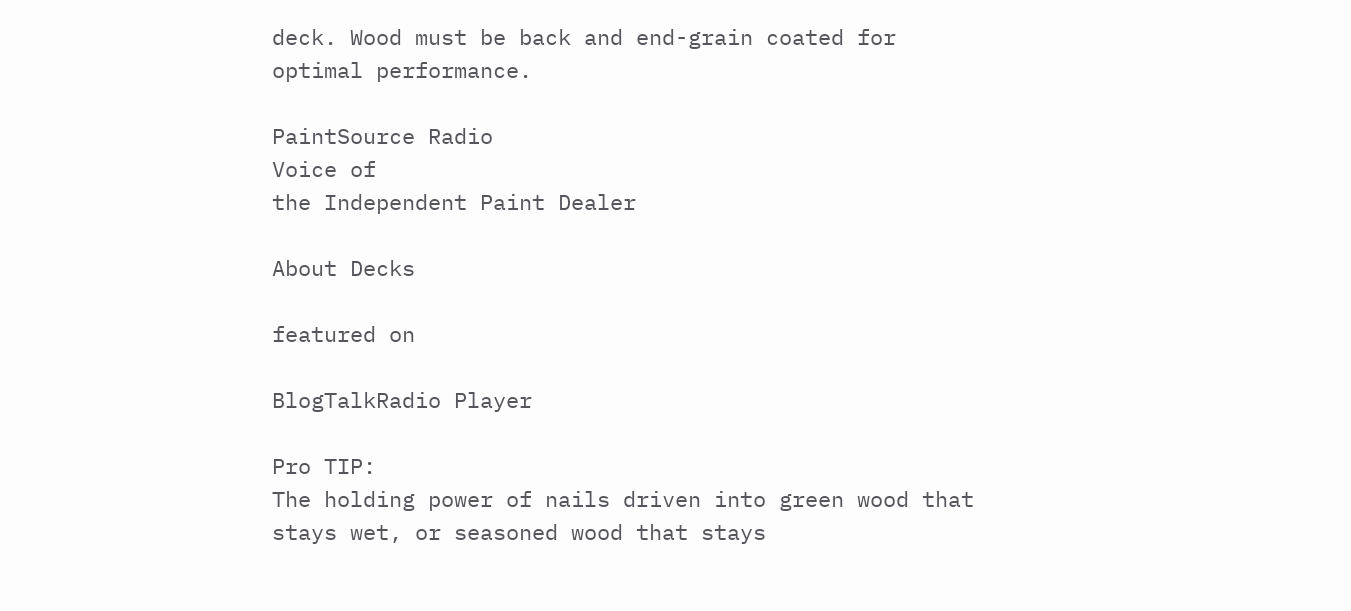deck. Wood must be back and end-grain coated for optimal performance.

PaintSource Radio
Voice of
the Independent Paint Dealer

About Decks

featured on

BlogTalkRadio Player

Pro TIP:
The holding power of nails driven into green wood that stays wet, or seasoned wood that stays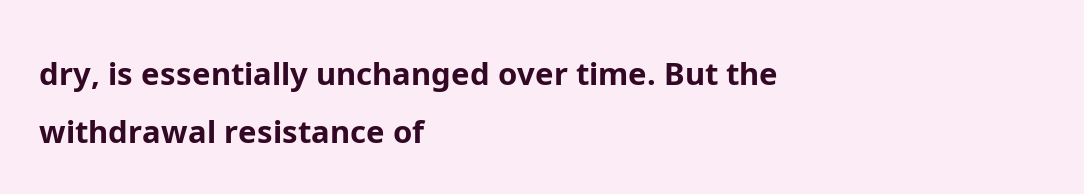dry, is essentially unchanged over time. But the withdrawal resistance of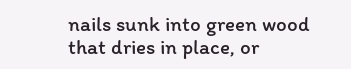nails sunk into green wood that dries in place, or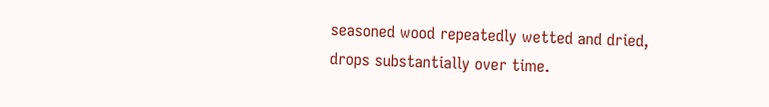seasoned wood repeatedly wetted and dried, drops substantially over time.